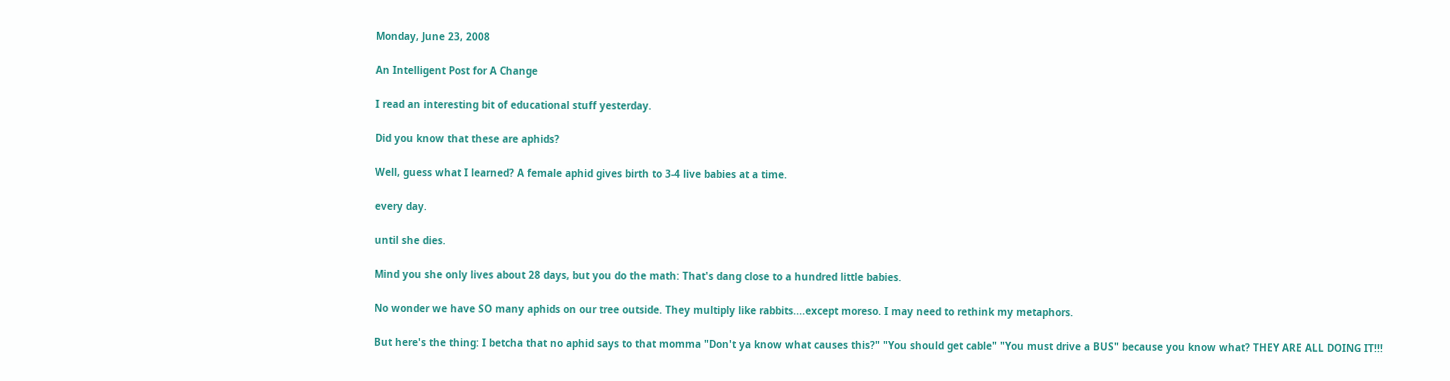Monday, June 23, 2008

An Intelligent Post for A Change

I read an interesting bit of educational stuff yesterday.

Did you know that these are aphids?

Well, guess what I learned? A female aphid gives birth to 3-4 live babies at a time.

every day.

until she dies.

Mind you she only lives about 28 days, but you do the math: That's dang close to a hundred little babies.

No wonder we have SO many aphids on our tree outside. They multiply like rabbits....except moreso. I may need to rethink my metaphors.

But here's the thing: I betcha that no aphid says to that momma "Don't ya know what causes this?" "You should get cable" "You must drive a BUS" because you know what? THEY ARE ALL DOING IT!!!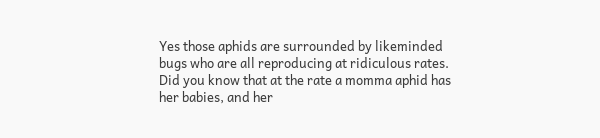Yes those aphids are surrounded by likeminded bugs who are all reproducing at ridiculous rates. Did you know that at the rate a momma aphid has her babies, and her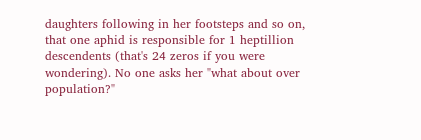daughters following in her footsteps and so on, that one aphid is responsible for 1 heptillion descendents (that's 24 zeros if you were wondering). No one asks her "what about over population?"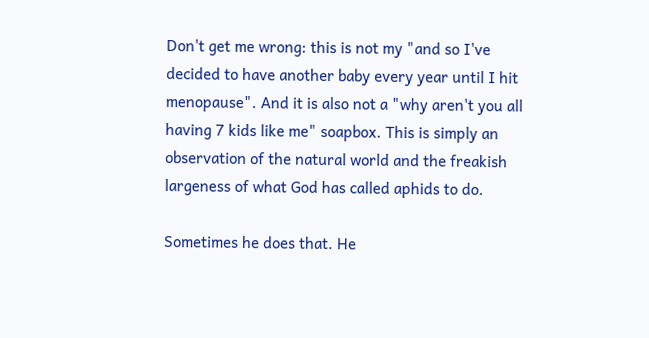Don't get me wrong: this is not my "and so I've decided to have another baby every year until I hit menopause". And it is also not a "why aren't you all having 7 kids like me" soapbox. This is simply an observation of the natural world and the freakish largeness of what God has called aphids to do.

Sometimes he does that. He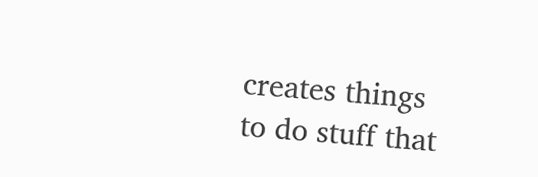creates things to do stuff that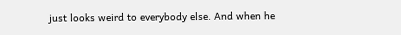just looks weird to everybody else. And when he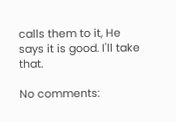calls them to it, He says it is good. I'll take that.

No comments: